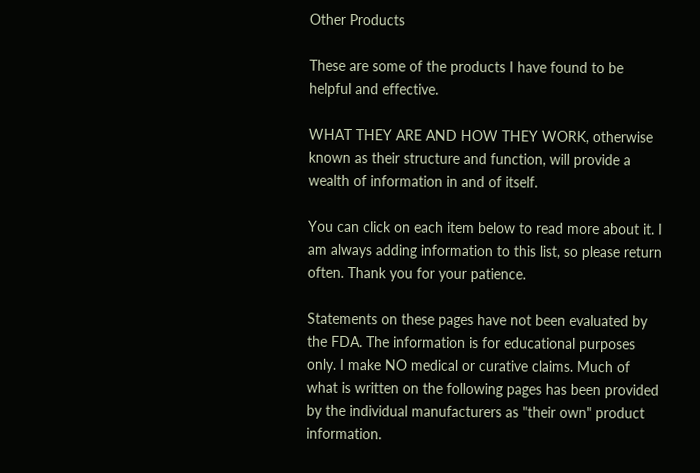Other Products

These are some of the products I have found to be helpful and effective.

WHAT THEY ARE AND HOW THEY WORK, otherwise known as their structure and function, will provide a wealth of information in and of itself.

You can click on each item below to read more about it. I am always adding information to this list, so please return often. Thank you for your patience.

Statements on these pages have not been evaluated by the FDA. The information is for educational purposes only. I make NO medical or curative claims. Much of what is written on the following pages has been provided by the individual manufacturers as "their own" product information.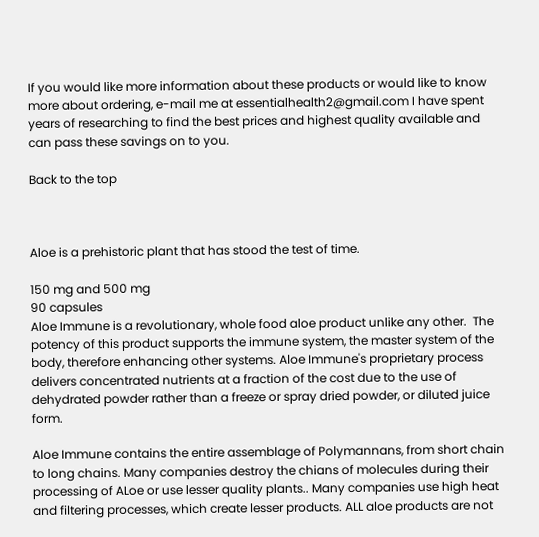If you would like more information about these products or would like to know more about ordering, e-mail me at essentialhealth2@gmail.com I have spent years of researching to find the best prices and highest quality available and can pass these savings on to you.

Back to the top



Aloe is a prehistoric plant that has stood the test of time.

150 mg and 500 mg
90 capsules
Aloe Immune is a revolutionary, whole food aloe product unlike any other.  The potency of this product supports the immune system, the master system of the body, therefore enhancing other systems. Aloe Immune's proprietary process delivers concentrated nutrients at a fraction of the cost due to the use of dehydrated powder rather than a freeze or spray dried powder, or diluted juice form.

Aloe Immune contains the entire assemblage of Polymannans, from short chain to long chains. Many companies destroy the chians of molecules during their processing of ALoe or use lesser quality plants.. Many companies use high heat and filtering processes, which create lesser products. ALL aloe products are not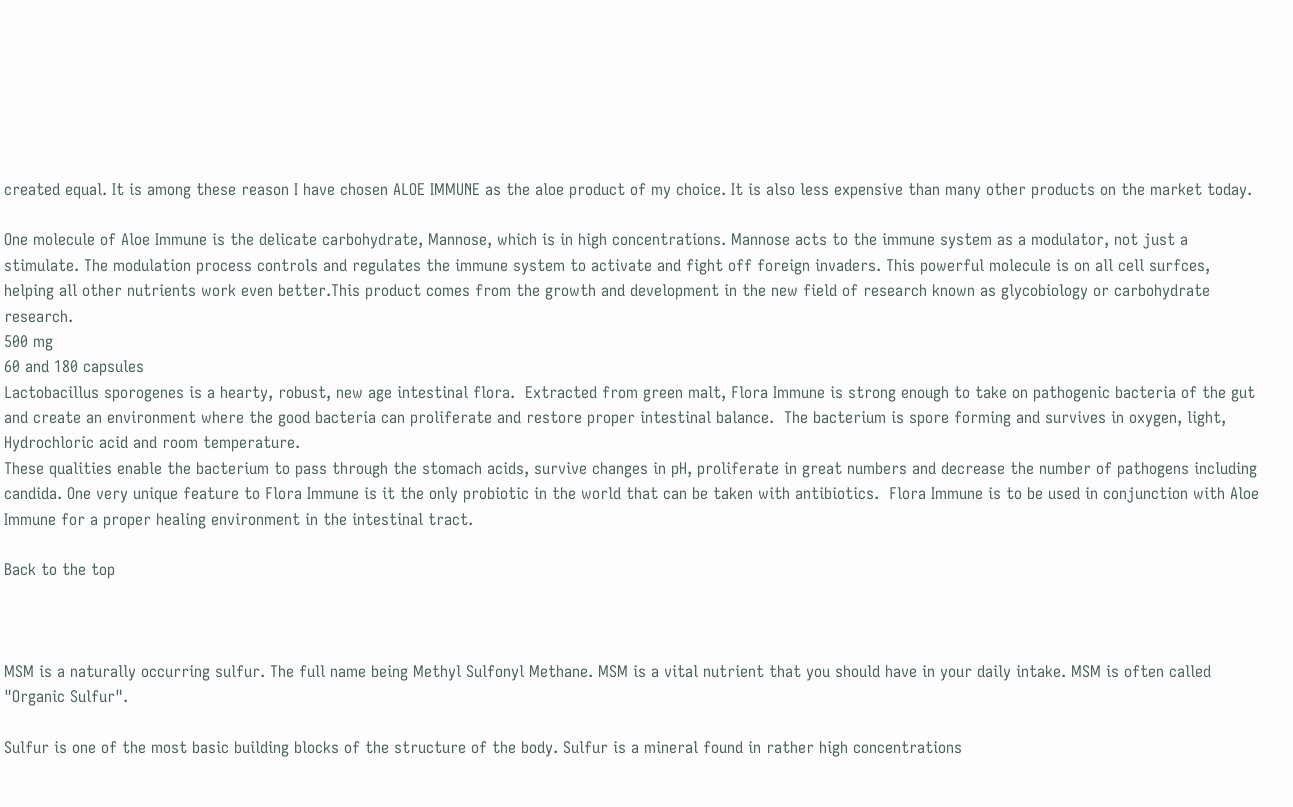created equal. It is among these reason I have chosen ALOE IMMUNE as the aloe product of my choice. It is also less expensive than many other products on the market today.

One molecule of Aloe Immune is the delicate carbohydrate, Mannose, which is in high concentrations. Mannose acts to the immune system as a modulator, not just a stimulate. The modulation process controls and regulates the immune system to activate and fight off foreign invaders. This powerful molecule is on all cell surfces, helping all other nutrients work even better.This product comes from the growth and development in the new field of research known as glycobiology or carbohydrate research.
500 mg
60 and 180 capsules
Lactobacillus sporogenes is a hearty, robust, new age intestinal flora.  Extracted from green malt, Flora Immune is strong enough to take on pathogenic bacteria of the gut and create an environment where the good bacteria can proliferate and restore proper intestinal balance.  The bacterium is spore forming and survives in oxygen, light, Hydrochloric acid and room temperature.
These qualities enable the bacterium to pass through the stomach acids, survive changes in pH, proliferate in great numbers and decrease the number of pathogens including candida. One very unique feature to Flora Immune is it the only probiotic in the world that can be taken with antibiotics.  Flora Immune is to be used in conjunction with Aloe Immune for a proper healing environment in the intestinal tract.

Back to the top



MSM is a naturally occurring sulfur. The full name being Methyl Sulfonyl Methane. MSM is a vital nutrient that you should have in your daily intake. MSM is often called "Organic Sulfur".

Sulfur is one of the most basic building blocks of the structure of the body. Sulfur is a mineral found in rather high concentrations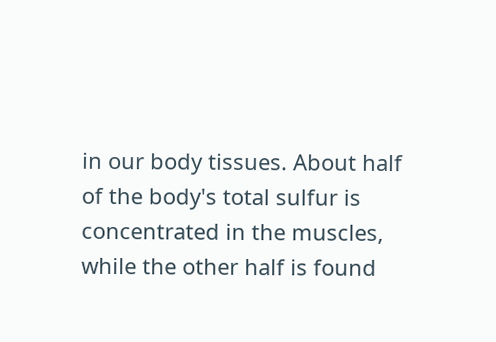in our body tissues. About half of the body's total sulfur is concentrated in the muscles, while the other half is found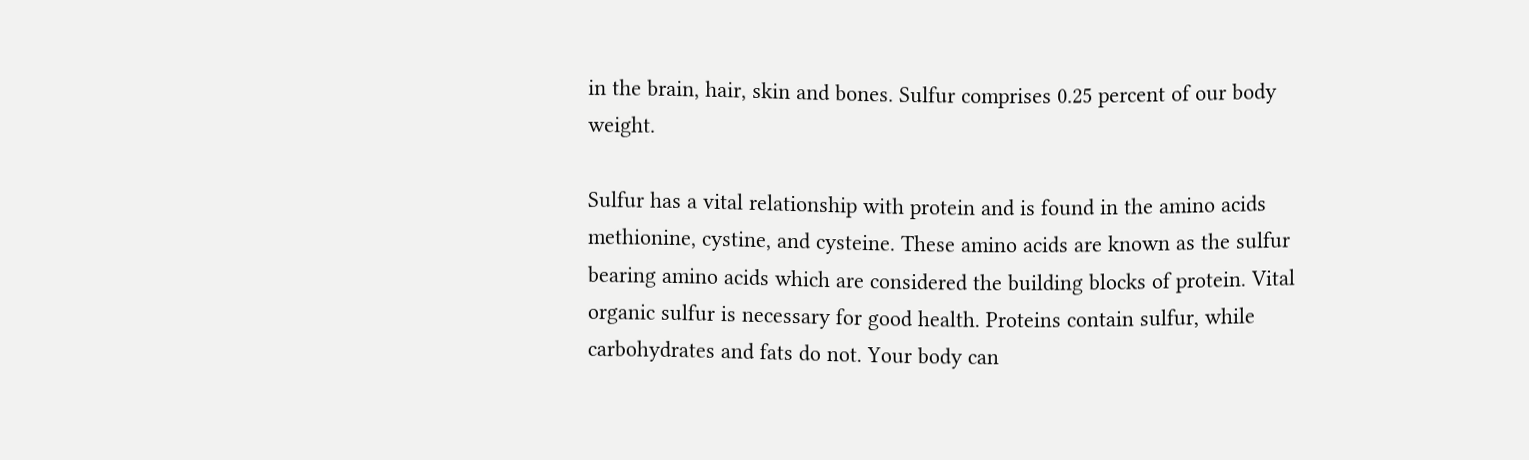in the brain, hair, skin and bones. Sulfur comprises 0.25 percent of our body weight.

Sulfur has a vital relationship with protein and is found in the amino acids methionine, cystine, and cysteine. These amino acids are known as the sulfur bearing amino acids which are considered the building blocks of protein. Vital organic sulfur is necessary for good health. Proteins contain sulfur, while carbohydrates and fats do not. Your body can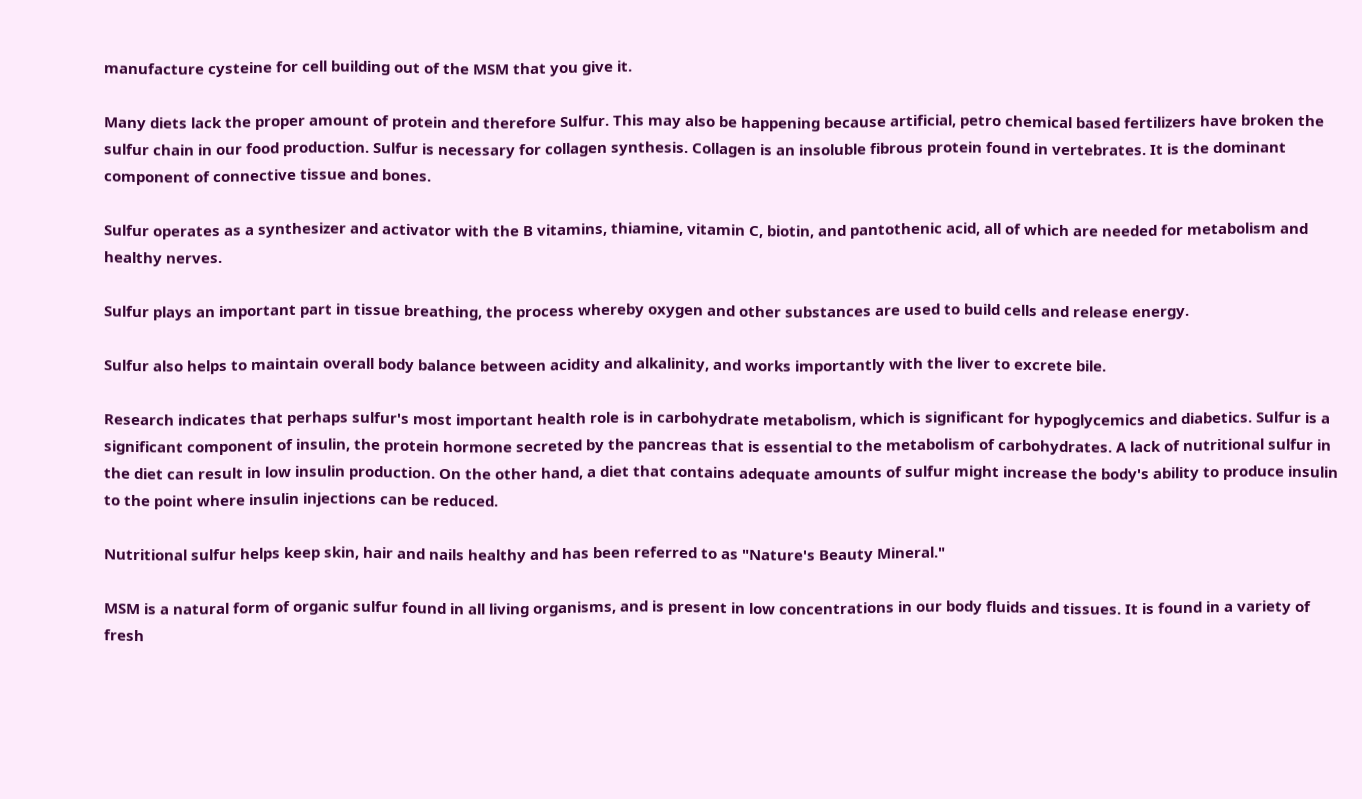manufacture cysteine for cell building out of the MSM that you give it.

Many diets lack the proper amount of protein and therefore Sulfur. This may also be happening because artificial, petro chemical based fertilizers have broken the sulfur chain in our food production. Sulfur is necessary for collagen synthesis. Collagen is an insoluble fibrous protein found in vertebrates. It is the dominant component of connective tissue and bones.

Sulfur operates as a synthesizer and activator with the B vitamins, thiamine, vitamin C, biotin, and pantothenic acid, all of which are needed for metabolism and healthy nerves.

Sulfur plays an important part in tissue breathing, the process whereby oxygen and other substances are used to build cells and release energy.

Sulfur also helps to maintain overall body balance between acidity and alkalinity, and works importantly with the liver to excrete bile.

Research indicates that perhaps sulfur's most important health role is in carbohydrate metabolism, which is significant for hypoglycemics and diabetics. Sulfur is a significant component of insulin, the protein hormone secreted by the pancreas that is essential to the metabolism of carbohydrates. A lack of nutritional sulfur in the diet can result in low insulin production. On the other hand, a diet that contains adequate amounts of sulfur might increase the body's ability to produce insulin to the point where insulin injections can be reduced.

Nutritional sulfur helps keep skin, hair and nails healthy and has been referred to as "Nature's Beauty Mineral."

MSM is a natural form of organic sulfur found in all living organisms, and is present in low concentrations in our body fluids and tissues. It is found in a variety of fresh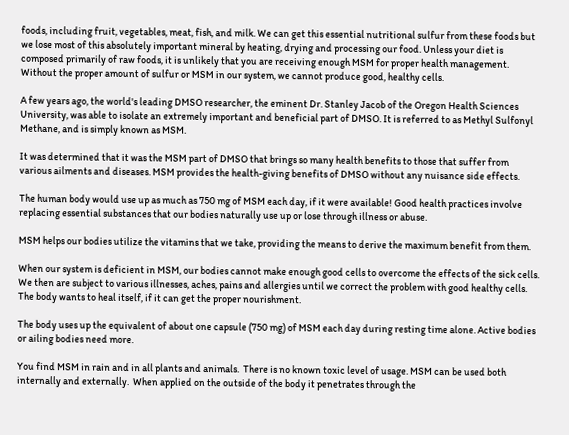foods, including fruit, vegetables, meat, fish, and milk. We can get this essential nutritional sulfur from these foods but we lose most of this absolutely important mineral by heating, drying and processing our food. Unless your diet is composed primarily of raw foods, it is unlikely that you are receiving enough MSM for proper health management. Without the proper amount of sulfur or MSM in our system, we cannot produce good, healthy cells.

A few years ago, the world's leading DMSO researcher, the eminent Dr. Stanley Jacob of the Oregon Health Sciences University, was able to isolate an extremely important and beneficial part of DMSO. It is referred to as Methyl Sulfonyl Methane, and is simply known as MSM.

It was determined that it was the MSM part of DMSO that brings so many health benefits to those that suffer from various ailments and diseases. MSM provides the health-giving benefits of DMSO without any nuisance side effects.

The human body would use up as much as 750 mg of MSM each day, if it were available! Good health practices involve replacing essential substances that our bodies naturally use up or lose through illness or abuse.

MSM helps our bodies utilize the vitamins that we take, providing the means to derive the maximum benefit from them.

When our system is deficient in MSM, our bodies cannot make enough good cells to overcome the effects of the sick cells.
We then are subject to various illnesses, aches, pains and allergies until we correct the problem with good healthy cells. The body wants to heal itself, if it can get the proper nourishment.

The body uses up the equivalent of about one capsule (750 mg) of MSM each day during resting time alone. Active bodies or ailing bodies need more.

You find MSM in rain and in all plants and animals.  There is no known toxic level of usage. MSM can be used both internally and externally.  When applied on the outside of the body it penetrates through the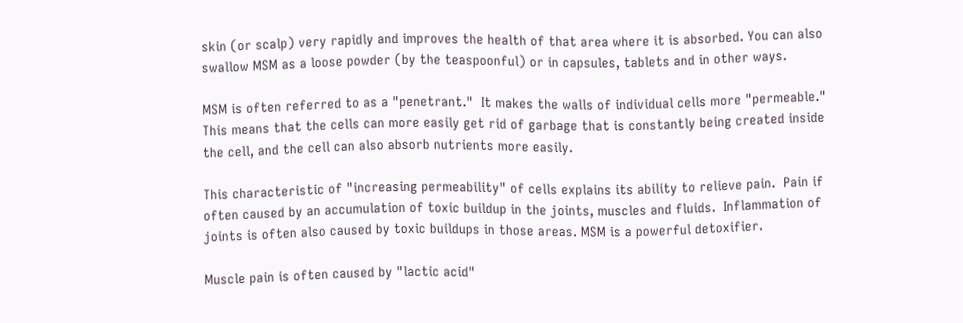skin (or scalp) very rapidly and improves the health of that area where it is absorbed. You can also swallow MSM as a loose powder (by the teaspoonful) or in capsules, tablets and in other ways.

MSM is often referred to as a "penetrant."  It makes the walls of individual cells more "permeable." This means that the cells can more easily get rid of garbage that is constantly being created inside the cell, and the cell can also absorb nutrients more easily.

This characteristic of "increasing permeability" of cells explains its ability to relieve pain.  Pain if often caused by an accumulation of toxic buildup in the joints, muscles and fluids.  Inflammation of joints is often also caused by toxic buildups in those areas. MSM is a powerful detoxifier.

Muscle pain is often caused by "lactic acid"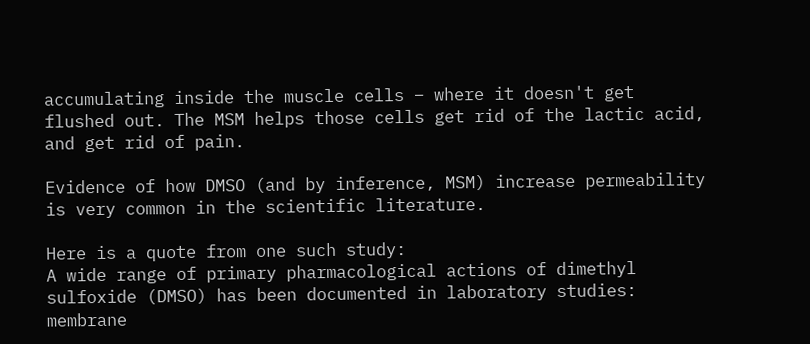accumulating inside the muscle cells – where it doesn't get flushed out. The MSM helps those cells get rid of the lactic acid, and get rid of pain.

Evidence of how DMSO (and by inference, MSM) increase permeability is very common in the scientific literature.

Here is a quote from one such study:
A wide range of primary pharmacological actions of dimethyl sulfoxide (DMSO) has been documented in laboratory studies: membrane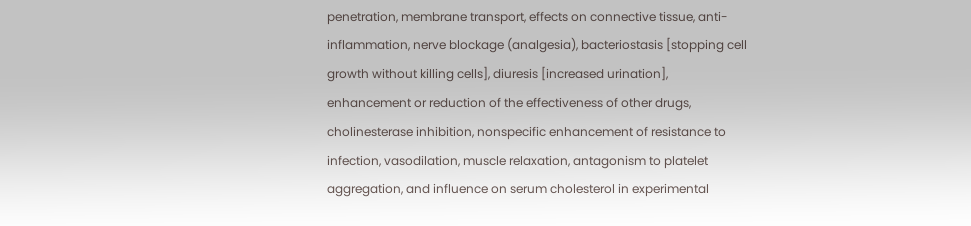penetration, membrane transport, effects on connective tissue, anti-inflammation, nerve blockage (analgesia), bacteriostasis [stopping cell growth without killing cells], diuresis [increased urination], enhancement or reduction of the effectiveness of other drugs, cholinesterase inhibition, nonspecific enhancement of resistance to infection, vasodilation, muscle relaxation, antagonism to platelet aggregation, and influence on serum cholesterol in experimental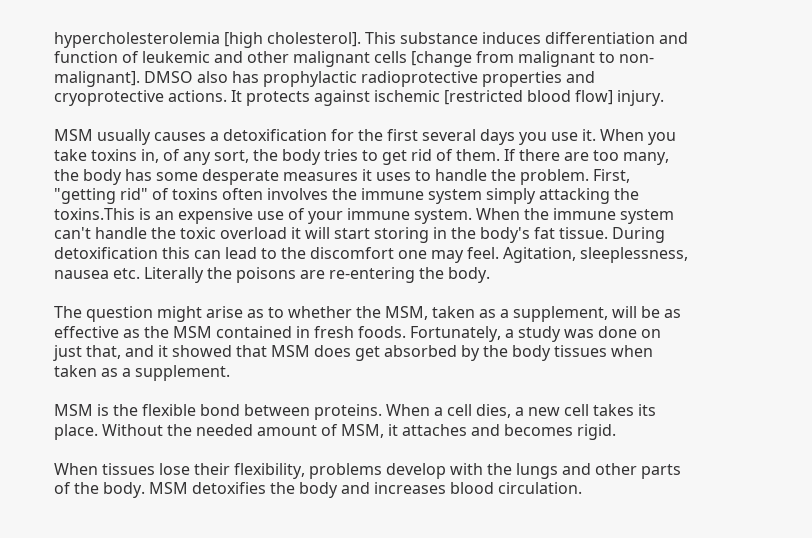hypercholesterolemia [high cholesterol]. This substance induces differentiation and function of leukemic and other malignant cells [change from malignant to non-malignant]. DMSO also has prophylactic radioprotective properties and cryoprotective actions. It protects against ischemic [restricted blood flow] injury.

MSM usually causes a detoxification for the first several days you use it. When you take toxins in, of any sort, the body tries to get rid of them. If there are too many, the body has some desperate measures it uses to handle the problem. First, "getting rid" of toxins often involves the immune system simply attacking the toxins.This is an expensive use of your immune system. When the immune system can't handle the toxic overload it will start storing in the body's fat tissue. During detoxification this can lead to the discomfort one may feel. Agitation, sleeplessness, nausea etc. Literally the poisons are re-entering the body.

The question might arise as to whether the MSM, taken as a supplement, will be as effective as the MSM contained in fresh foods. Fortunately, a study was done on just that, and it showed that MSM does get absorbed by the body tissues when taken as a supplement.

MSM is the flexible bond between proteins. When a cell dies, a new cell takes its place. Without the needed amount of MSM, it attaches and becomes rigid.

When tissues lose their flexibility, problems develop with the lungs and other parts of the body. MSM detoxifies the body and increases blood circulation.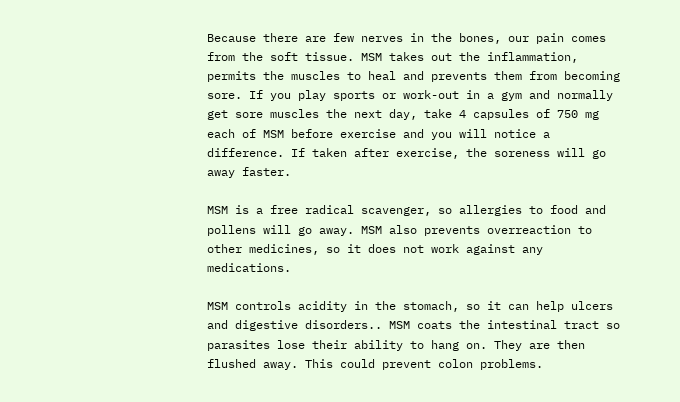Because there are few nerves in the bones, our pain comes from the soft tissue. MSM takes out the inflammation, permits the muscles to heal and prevents them from becoming sore. If you play sports or work-out in a gym and normally get sore muscles the next day, take 4 capsules of 750 mg each of MSM before exercise and you will notice a difference. If taken after exercise, the soreness will go away faster.

MSM is a free radical scavenger, so allergies to food and pollens will go away. MSM also prevents overreaction to other medicines, so it does not work against any medications.

MSM controls acidity in the stomach, so it can help ulcers and digestive disorders.. MSM coats the intestinal tract so parasites lose their ability to hang on. They are then flushed away. This could prevent colon problems.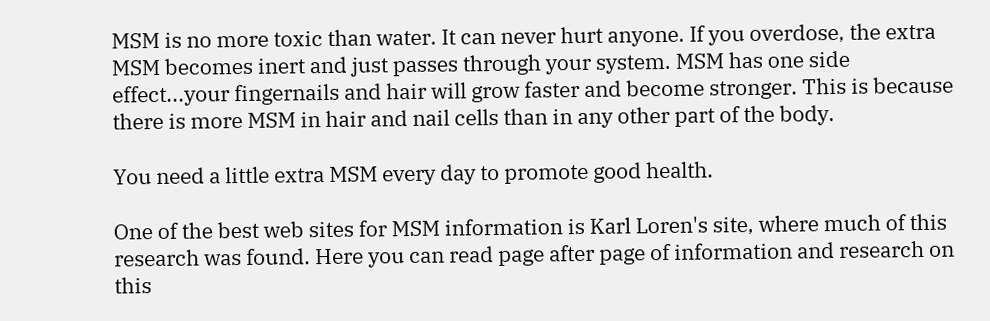MSM is no more toxic than water. It can never hurt anyone. If you overdose, the extra MSM becomes inert and just passes through your system. MSM has one side effect...your fingernails and hair will grow faster and become stronger. This is because there is more MSM in hair and nail cells than in any other part of the body.

You need a little extra MSM every day to promote good health.

One of the best web sites for MSM information is Karl Loren's site, where much of this research was found. Here you can read page after page of information and research on this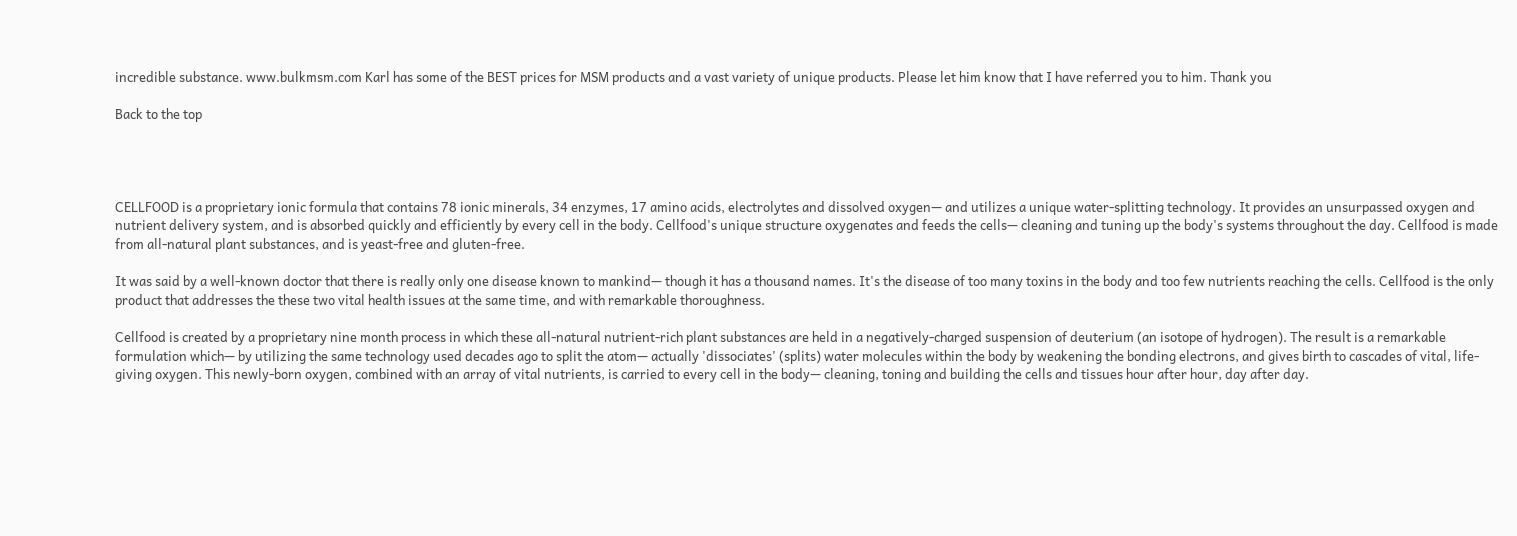incredible substance. www.bulkmsm.com Karl has some of the BEST prices for MSM products and a vast variety of unique products. Please let him know that I have referred you to him. Thank you

Back to the top




CELLFOOD is a proprietary ionic formula that contains 78 ionic minerals, 34 enzymes, 17 amino acids, electrolytes and dissolved oxygen— and utilizes a unique water-splitting technology. It provides an unsurpassed oxygen and nutrient delivery system, and is absorbed quickly and efficiently by every cell in the body. Cellfood's unique structure oxygenates and feeds the cells— cleaning and tuning up the body's systems throughout the day. Cellfood is made from all-natural plant substances, and is yeast-free and gluten-free.

It was said by a well-known doctor that there is really only one disease known to mankind— though it has a thousand names. It's the disease of too many toxins in the body and too few nutrients reaching the cells. Cellfood is the only product that addresses the these two vital health issues at the same time, and with remarkable thoroughness.

Cellfood is created by a proprietary nine month process in which these all-natural nutrient-rich plant substances are held in a negatively-charged suspension of deuterium (an isotope of hydrogen). The result is a remarkable formulation which— by utilizing the same technology used decades ago to split the atom— actually 'dissociates' (splits) water molecules within the body by weakening the bonding electrons, and gives birth to cascades of vital, life-giving oxygen. This newly-born oxygen, combined with an array of vital nutrients, is carried to every cell in the body— cleaning, toning and building the cells and tissues hour after hour, day after day.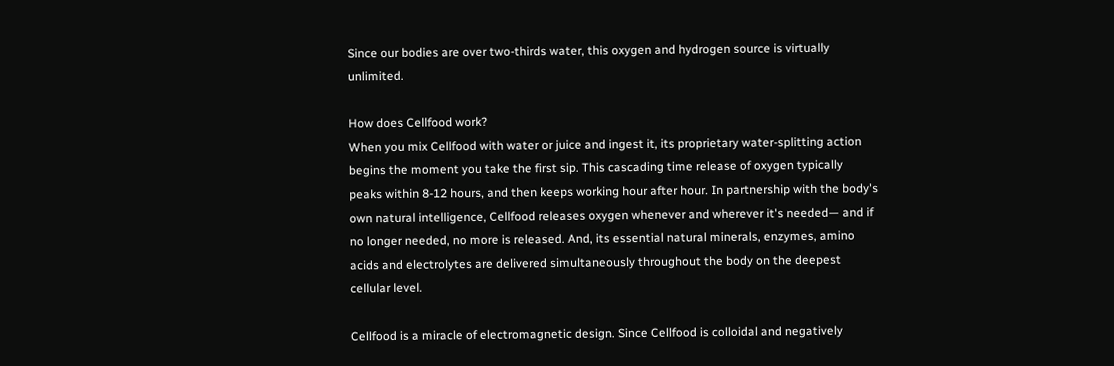Since our bodies are over two-thirds water, this oxygen and hydrogen source is virtually unlimited.

How does Cellfood work?
When you mix Cellfood with water or juice and ingest it, its proprietary water-splitting action begins the moment you take the first sip. This cascading time release of oxygen typically peaks within 8-12 hours, and then keeps working hour after hour. In partnership with the body's own natural intelligence, Cellfood releases oxygen whenever and wherever it's needed— and if no longer needed, no more is released. And, its essential natural minerals, enzymes, amino acids and electrolytes are delivered simultaneously throughout the body on the deepest cellular level.

Cellfood is a miracle of electromagnetic design. Since Cellfood is colloidal and negatively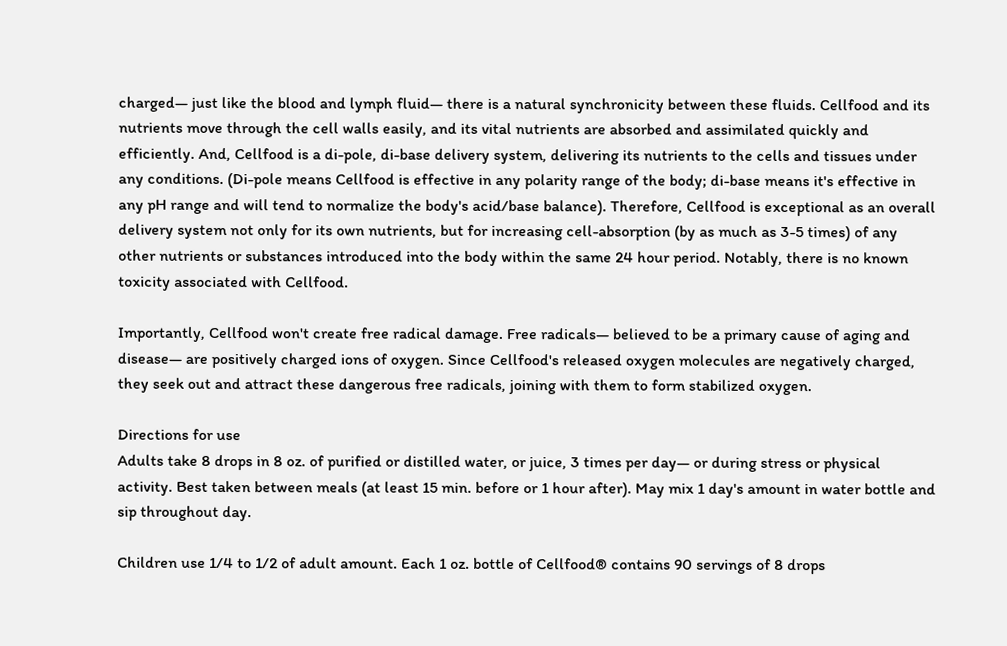charged— just like the blood and lymph fluid— there is a natural synchronicity between these fluids. Cellfood and its nutrients move through the cell walls easily, and its vital nutrients are absorbed and assimilated quickly and efficiently. And, Cellfood is a di-pole, di-base delivery system, delivering its nutrients to the cells and tissues under any conditions. (Di-pole means Cellfood is effective in any polarity range of the body; di-base means it's effective in any pH range and will tend to normalize the body's acid/base balance). Therefore, Cellfood is exceptional as an overall delivery system not only for its own nutrients, but for increasing cell-absorption (by as much as 3-5 times) of any other nutrients or substances introduced into the body within the same 24 hour period. Notably, there is no known toxicity associated with Cellfood.

Importantly, Cellfood won't create free radical damage. Free radicals— believed to be a primary cause of aging and disease— are positively charged ions of oxygen. Since Cellfood's released oxygen molecules are negatively charged, they seek out and attract these dangerous free radicals, joining with them to form stabilized oxygen.

Directions for use
Adults take 8 drops in 8 oz. of purified or distilled water, or juice, 3 times per day— or during stress or physical activity. Best taken between meals (at least 15 min. before or 1 hour after). May mix 1 day's amount in water bottle and sip throughout day.

Children use 1/4 to 1/2 of adult amount. Each 1 oz. bottle of Cellfood® contains 90 servings of 8 drops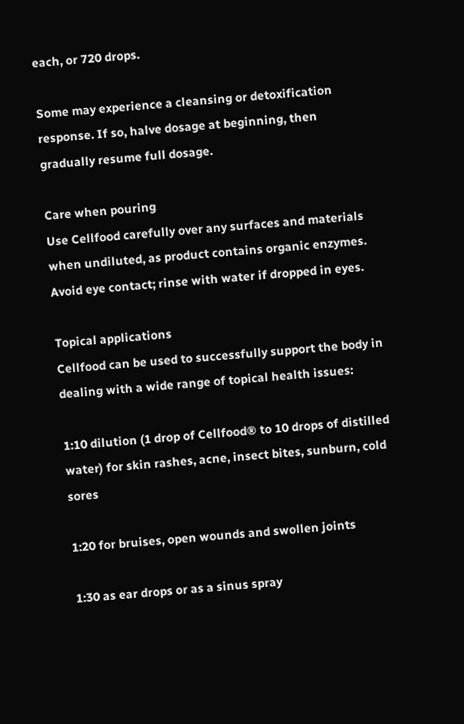each, or 720 drops.

Some may experience a cleansing or detoxification response. If so, halve dosage at beginning, then gradually resume full dosage.

Care when pouring
Use Cellfood carefully over any surfaces and materials when undiluted, as product contains organic enzymes. Avoid eye contact; rinse with water if dropped in eyes.

Topical applications
Cellfood can be used to successfully support the body in dealing with a wide range of topical health issues:

1:10 dilution (1 drop of Cellfood® to 10 drops of distilled water) for skin rashes, acne, insect bites, sunburn, cold sores

1:20 for bruises, open wounds and swollen joints

1:30 as ear drops or as a sinus spray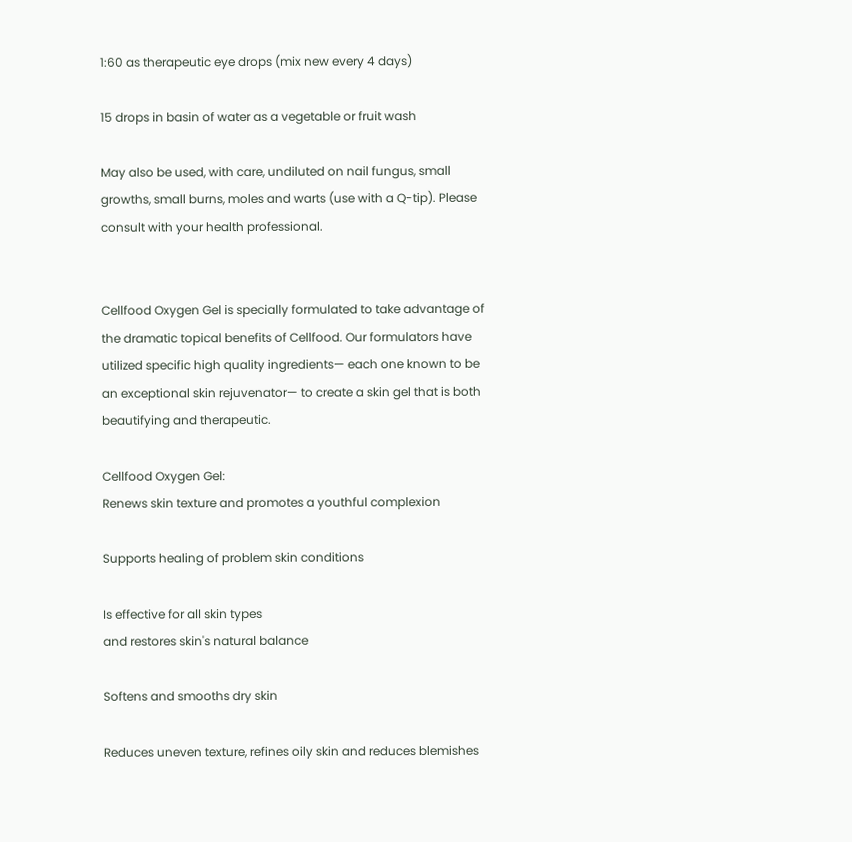1:60 as therapeutic eye drops (mix new every 4 days)

15 drops in basin of water as a vegetable or fruit wash

May also be used, with care, undiluted on nail fungus, small growths, small burns, moles and warts (use with a Q-tip). Please consult with your health professional.


Cellfood Oxygen Gel is specially formulated to take advantage of the dramatic topical benefits of Cellfood. Our formulators have utilized specific high quality ingredients— each one known to be an exceptional skin rejuvenator— to create a skin gel that is both beautifying and therapeutic.

Cellfood Oxygen Gel:
Renews skin texture and promotes a youthful complexion

Supports healing of problem skin conditions

Is effective for all skin types
and restores skin's natural balance

Softens and smooths dry skin

Reduces uneven texture, refines oily skin and reduces blemishes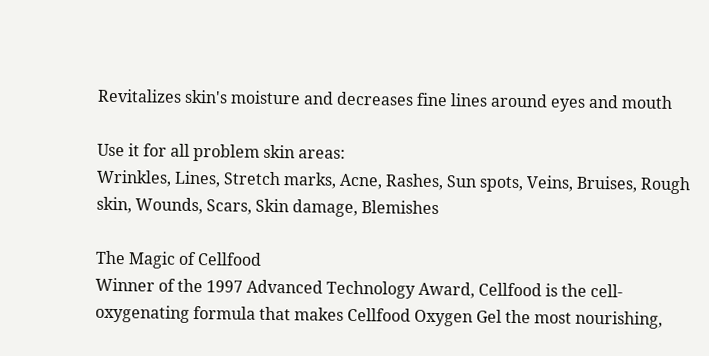Revitalizes skin's moisture and decreases fine lines around eyes and mouth

Use it for all problem skin areas:
Wrinkles, Lines, Stretch marks, Acne, Rashes, Sun spots, Veins, Bruises, Rough skin, Wounds, Scars, Skin damage, Blemishes

The Magic of Cellfood
Winner of the 1997 Advanced Technology Award, Cellfood is the cell-oxygenating formula that makes Cellfood Oxygen Gel the most nourishing,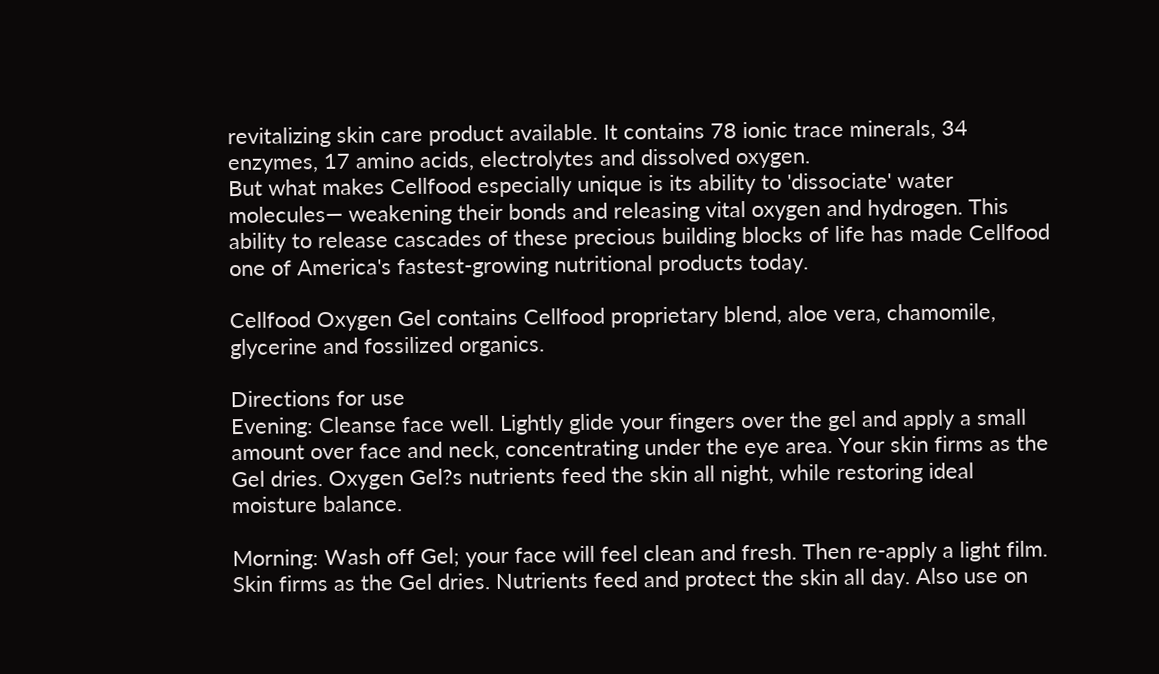revitalizing skin care product available. It contains 78 ionic trace minerals, 34 enzymes, 17 amino acids, electrolytes and dissolved oxygen.
But what makes Cellfood especially unique is its ability to 'dissociate' water molecules— weakening their bonds and releasing vital oxygen and hydrogen. This ability to release cascades of these precious building blocks of life has made Cellfood one of America's fastest-growing nutritional products today.

Cellfood Oxygen Gel contains Cellfood proprietary blend, aloe vera, chamomile, glycerine and fossilized organics.

Directions for use
Evening: Cleanse face well. Lightly glide your fingers over the gel and apply a small amount over face and neck, concentrating under the eye area. Your skin firms as the Gel dries. Oxygen Gel?s nutrients feed the skin all night, while restoring ideal moisture balance.

Morning: Wash off Gel; your face will feel clean and fresh. Then re-apply a light film. Skin firms as the Gel dries. Nutrients feed and protect the skin all day. Also use on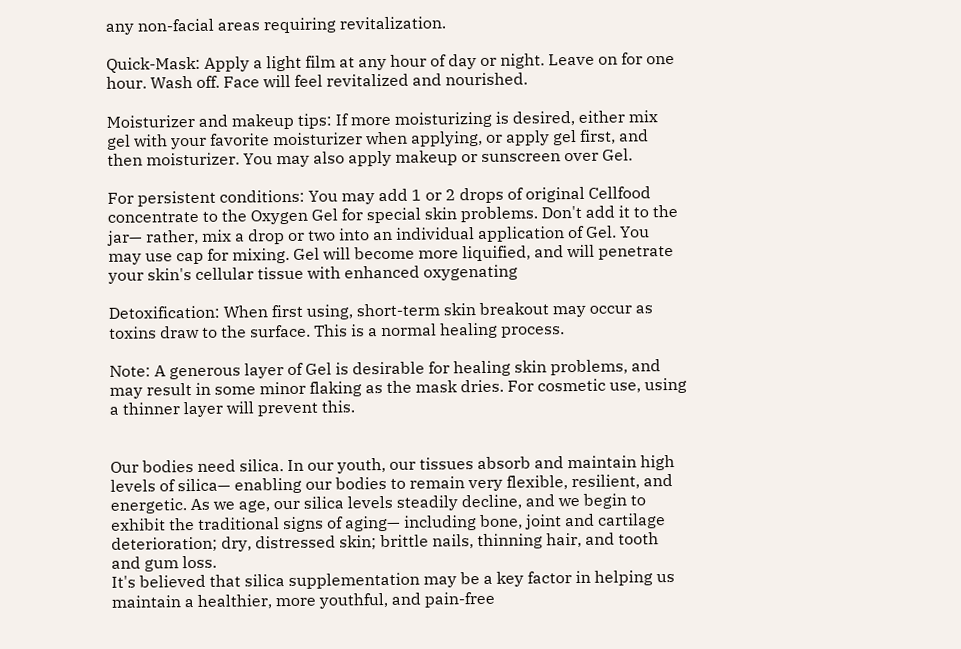any non-facial areas requiring revitalization.

Quick-Mask: Apply a light film at any hour of day or night. Leave on for one hour. Wash off. Face will feel revitalized and nourished.

Moisturizer and makeup tips: If more moisturizing is desired, either mix gel with your favorite moisturizer when applying, or apply gel first, and then moisturizer. You may also apply makeup or sunscreen over Gel.

For persistent conditions: You may add 1 or 2 drops of original Cellfood concentrate to the Oxygen Gel for special skin problems. Don't add it to the jar— rather, mix a drop or two into an individual application of Gel. You may use cap for mixing. Gel will become more liquified, and will penetrate your skin's cellular tissue with enhanced oxygenating

Detoxification: When first using, short-term skin breakout may occur as toxins draw to the surface. This is a normal healing process.

Note: A generous layer of Gel is desirable for healing skin problems, and may result in some minor flaking as the mask dries. For cosmetic use, using a thinner layer will prevent this.


Our bodies need silica. In our youth, our tissues absorb and maintain high levels of silica— enabling our bodies to remain very flexible, resilient, and energetic. As we age, our silica levels steadily decline, and we begin to exhibit the traditional signs of aging— including bone, joint and cartilage deterioration; dry, distressed skin; brittle nails, thinning hair, and tooth and gum loss.
It's believed that silica supplementation may be a key factor in helping us maintain a healthier, more youthful, and pain-free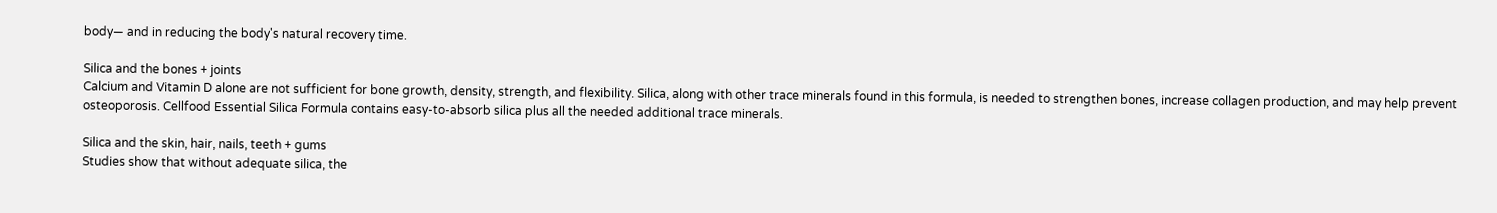body— and in reducing the body's natural recovery time.

Silica and the bones + joints
Calcium and Vitamin D alone are not sufficient for bone growth, density, strength, and flexibility. Silica, along with other trace minerals found in this formula, is needed to strengthen bones, increase collagen production, and may help prevent osteoporosis. Cellfood Essential Silica Formula contains easy-to-absorb silica plus all the needed additional trace minerals.

Silica and the skin, hair, nails, teeth + gums
Studies show that without adequate silica, the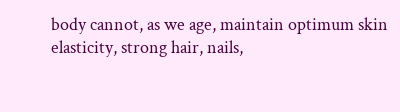body cannot, as we age, maintain optimum skin elasticity, strong hair, nails,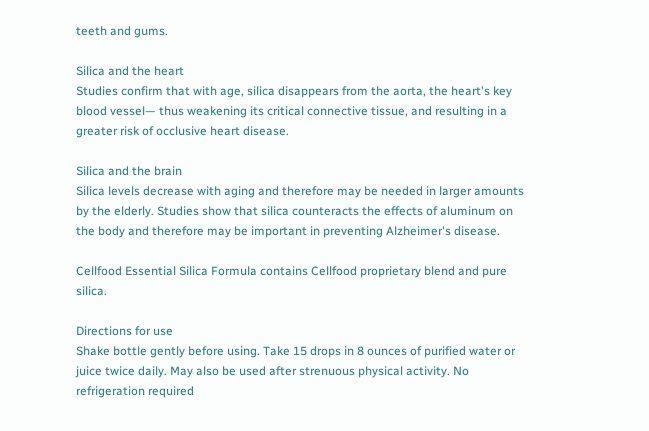teeth and gums.

Silica and the heart
Studies confirm that with age, silica disappears from the aorta, the heart's key blood vessel— thus weakening its critical connective tissue, and resulting in a greater risk of occlusive heart disease.

Silica and the brain
Silica levels decrease with aging and therefore may be needed in larger amounts by the elderly. Studies show that silica counteracts the effects of aluminum on the body and therefore may be important in preventing Alzheimer's disease.

Cellfood Essential Silica Formula contains Cellfood proprietary blend and pure silica.

Directions for use
Shake bottle gently before using. Take 15 drops in 8 ounces of purified water or juice twice daily. May also be used after strenuous physical activity. No refrigeration required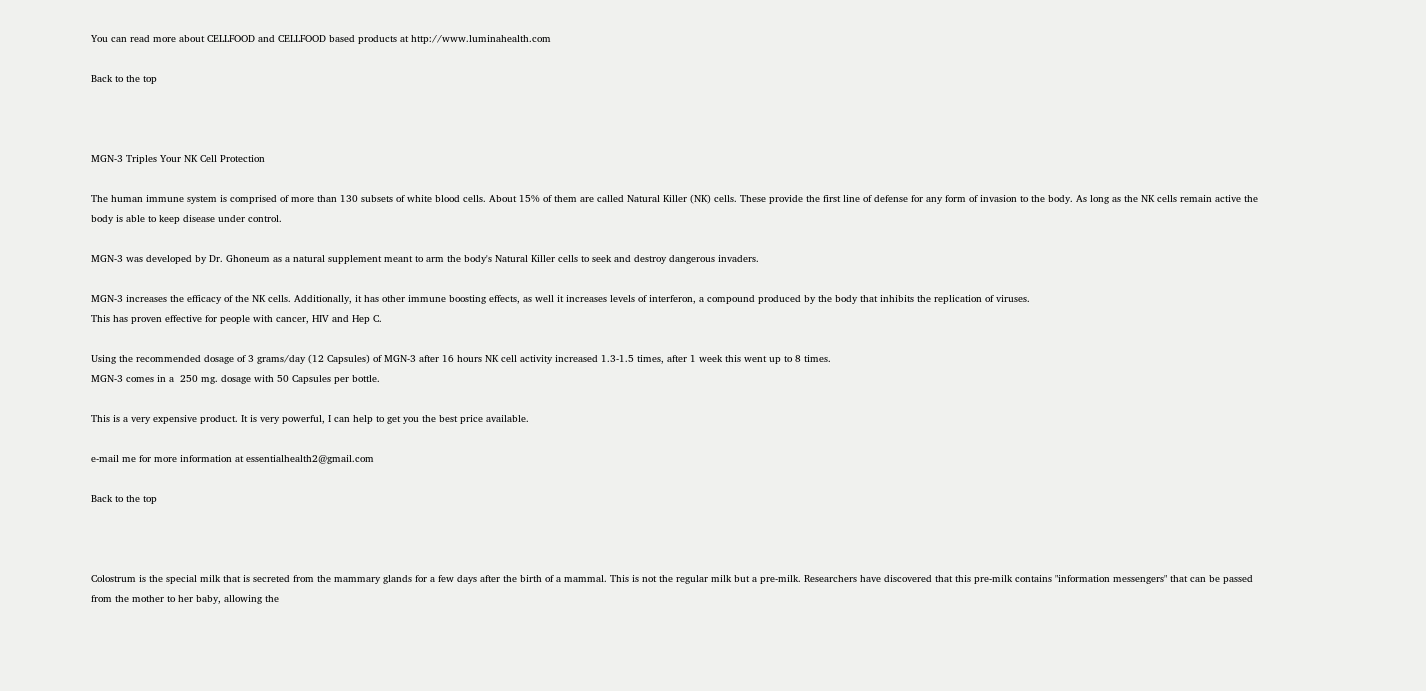You can read more about CELLFOOD and CELLFOOD based products at http://www.luminahealth.com

Back to the top



MGN-3 Triples Your NK Cell Protection

The human immune system is comprised of more than 130 subsets of white blood cells. About 15% of them are called Natural Killer (NK) cells. These provide the first line of defense for any form of invasion to the body. As long as the NK cells remain active the body is able to keep disease under control.

MGN-3 was developed by Dr. Ghoneum as a natural supplement meant to arm the body's Natural Killer cells to seek and destroy dangerous invaders.

MGN-3 increases the efficacy of the NK cells. Additionally, it has other immune boosting effects, as well it increases levels of interferon, a compound produced by the body that inhibits the replication of viruses.
This has proven effective for people with cancer, HIV and Hep C.

Using the recommended dosage of 3 grams/day (12 Capsules) of MGN-3 after 16 hours NK cell activity increased 1.3-1.5 times, after 1 week this went up to 8 times.
MGN-3 comes in a  250 mg. dosage with 50 Capsules per bottle.

This is a very expensive product. It is very powerful, I can help to get you the best price available.

e-mail me for more information at essentialhealth2@gmail.com

Back to the top



Colostrum is the special milk that is secreted from the mammary glands for a few days after the birth of a mammal. This is not the regular milk but a pre-milk. Researchers have discovered that this pre-milk contains "information messengers" that can be passed from the mother to her baby, allowing the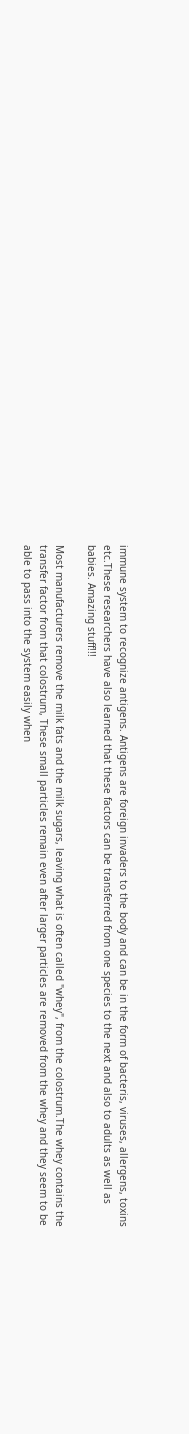immune system to recognize antigens. Antigens are foreign invaders to the body and can be in the form of bacteris, viruses, allergens, toxins etc.These researchers have also learned that these factors can be transferred from one species to the next and also to adults as well as babies. Amazing stuff!!!

Most manufacturers remove the milk fats and the milk sugars, leaving what is often called "whey", from the colostrum.The whey contains the transfer factor from that colostrum, These small particles remain even after larger particles are removed from the whey and they seem to be able to pass into the system easily when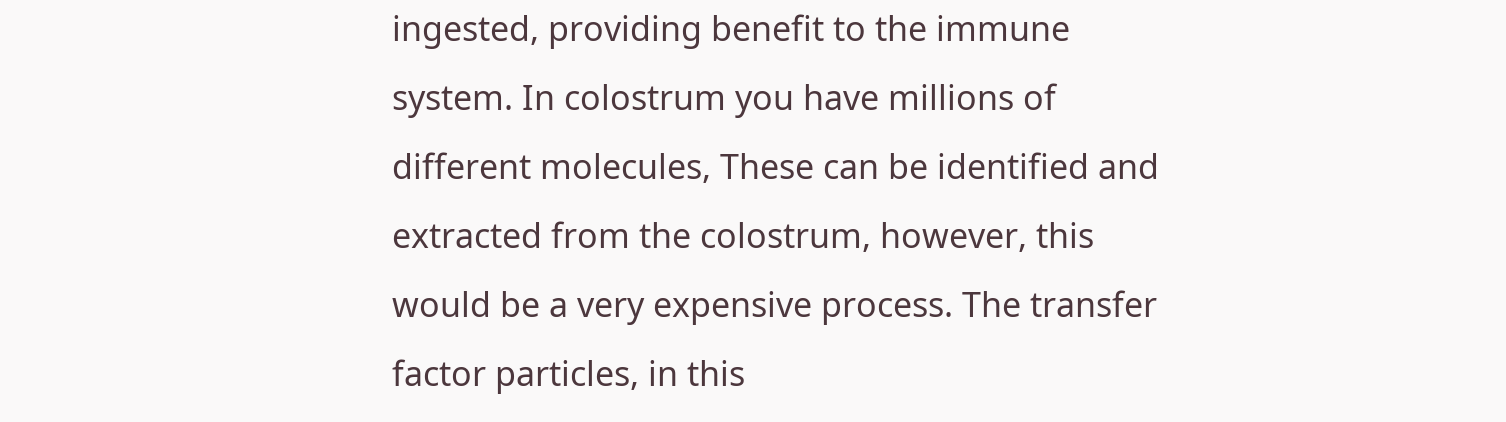ingested, providing benefit to the immune system. In colostrum you have millions of different molecules, These can be identified and extracted from the colostrum, however, this would be a very expensive process. The transfer factor particles, in this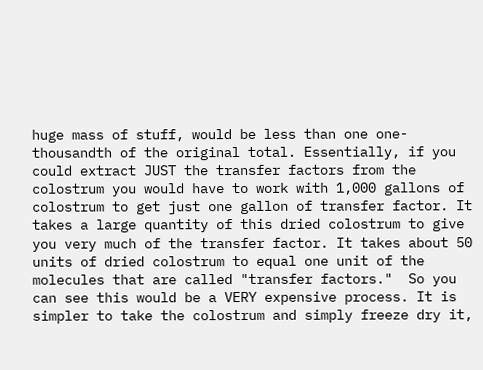huge mass of stuff, would be less than one one-thousandth of the original total. Essentially, if you could extract JUST the transfer factors from the colostrum you would have to work with 1,000 gallons of colostrum to get just one gallon of transfer factor. It takes a large quantity of this dried colostrum to give you very much of the transfer factor. It takes about 50 units of dried colostrum to equal one unit of the molecules that are called "transfer factors."  So you can see this would be a VERY expensive process. It is simpler to take the colostrum and simply freeze dry it,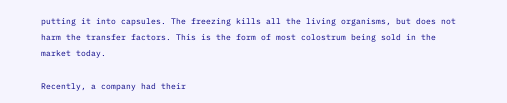putting it into capsules. The freezing kills all the living organisms, but does not harm the transfer factors. This is the form of most colostrum being sold in the market today.

Recently, a company had their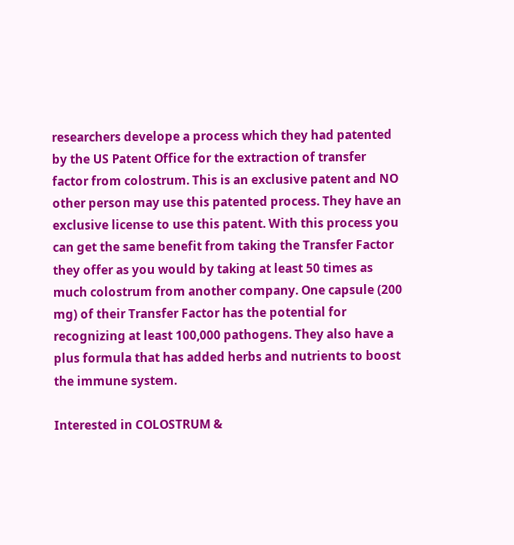researchers develope a process which they had patented by the US Patent Office for the extraction of transfer factor from colostrum. This is an exclusive patent and NO other person may use this patented process. They have an exclusive license to use this patent. With this process you can get the same benefit from taking the Transfer Factor they offer as you would by taking at least 50 times as much colostrum from another company. One capsule (200 mg) of their Transfer Factor has the potential for recognizing at least 100,000 pathogens. They also have a plus formula that has added herbs and nutrients to boost the immune system.

Interested in COLOSTRUM &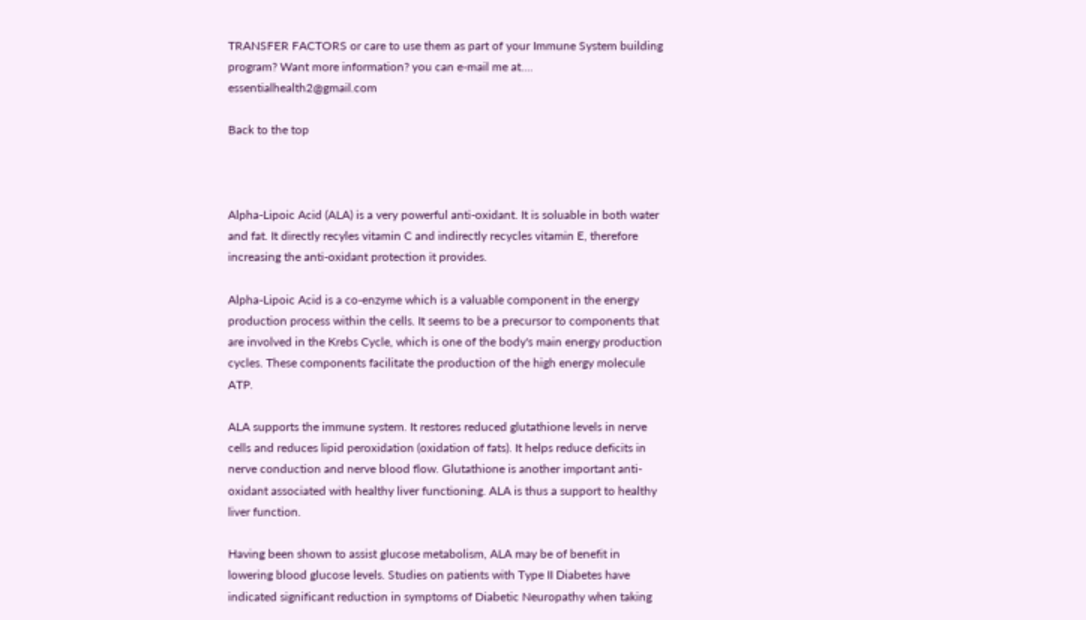TRANSFER FACTORS or care to use them as part of your Immune System building program? Want more information? you can e-mail me at.... essentialhealth2@gmail.com

Back to the top



Alpha-Lipoic Acid (ALA) is a very powerful anti-oxidant. It is soluable in both water and fat. It directly recyles vitamin C and indirectly recycles vitamin E, therefore increasing the anti-oxidant protection it provides.

Alpha-Lipoic Acid is a co-enzyme which is a valuable component in the energy production process within the cells. It seems to be a precursor to components that are involved in the Krebs Cycle, which is one of the body's main energy production cycles. These components facilitate the production of the high energy molecule ATP.

ALA supports the immune system. It restores reduced glutathione levels in nerve cells and reduces lipid peroxidation (oxidation of fats). It helps reduce deficits in nerve conduction and nerve blood flow. Glutathione is another important anti-oxidant associated with healthy liver functioning. ALA is thus a support to healthy liver function.

Having been shown to assist glucose metabolism, ALA may be of benefit in lowering blood glucose levels. Studies on patients with Type II Diabetes have indicated significant reduction in symptoms of Diabetic Neuropathy when taking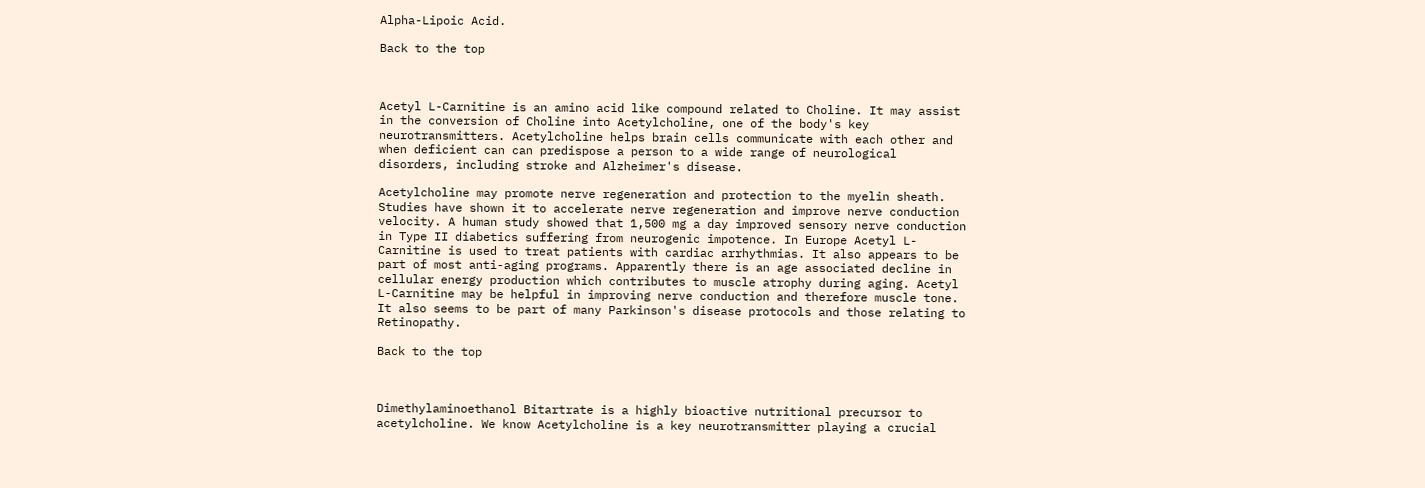Alpha-Lipoic Acid.

Back to the top



Acetyl L-Carnitine is an amino acid like compound related to Choline. It may assist in the conversion of Choline into Acetylcholine, one of the body's key neurotransmitters. Acetylcholine helps brain cells communicate with each other and when deficient can can predispose a person to a wide range of neurological disorders, including stroke and Alzheimer's disease.

Acetylcholine may promote nerve regeneration and protection to the myelin sheath. Studies have shown it to accelerate nerve regeneration and improve nerve conduction velocity. A human study showed that 1,500 mg a day improved sensory nerve conduction in Type II diabetics suffering from neurogenic impotence. In Europe Acetyl L-Carnitine is used to treat patients with cardiac arrhythmias. It also appears to be part of most anti-aging programs. Apparently there is an age associated decline in cellular energy production which contributes to muscle atrophy during aging. Acetyl L-Carnitine may be helpful in improving nerve conduction and therefore muscle tone. It also seems to be part of many Parkinson's disease protocols and those relating to Retinopathy.

Back to the top



Dimethylaminoethanol Bitartrate is a highly bioactive nutritional precursor to acetylcholine. We know Acetylcholine is a key neurotransmitter playing a crucial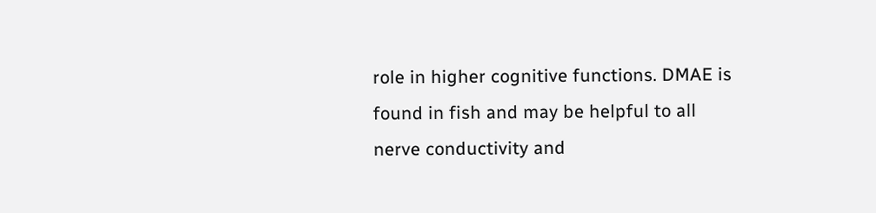role in higher cognitive functions. DMAE is found in fish and may be helpful to all nerve conductivity and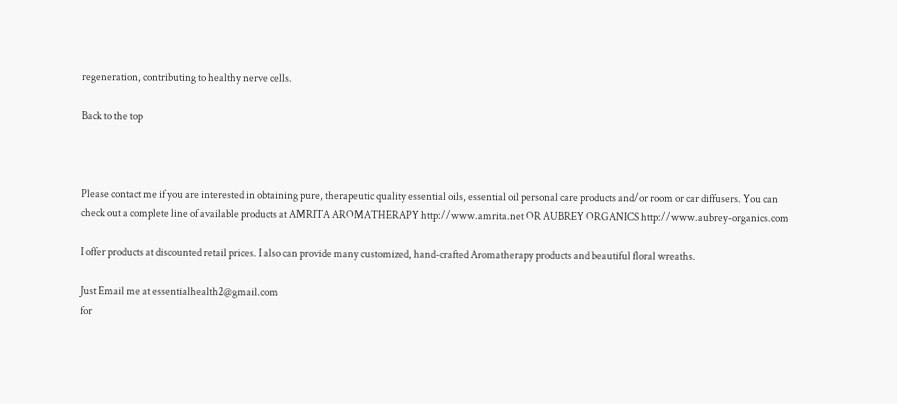regeneration, contributing to healthy nerve cells.

Back to the top



Please contact me if you are interested in obtaining pure, therapeutic quality essential oils, essential oil personal care products and/or room or car diffusers. You can check out a complete line of available products at AMRITA AROMATHERAPY http://www.amrita.net OR AUBREY ORGANICS http://www.aubrey-organics.com

I offer products at discounted retail prices. I also can provide many customized, hand-crafted Aromatherapy products and beautiful floral wreaths.

Just Email me at essentialhealth2@gmail.com
for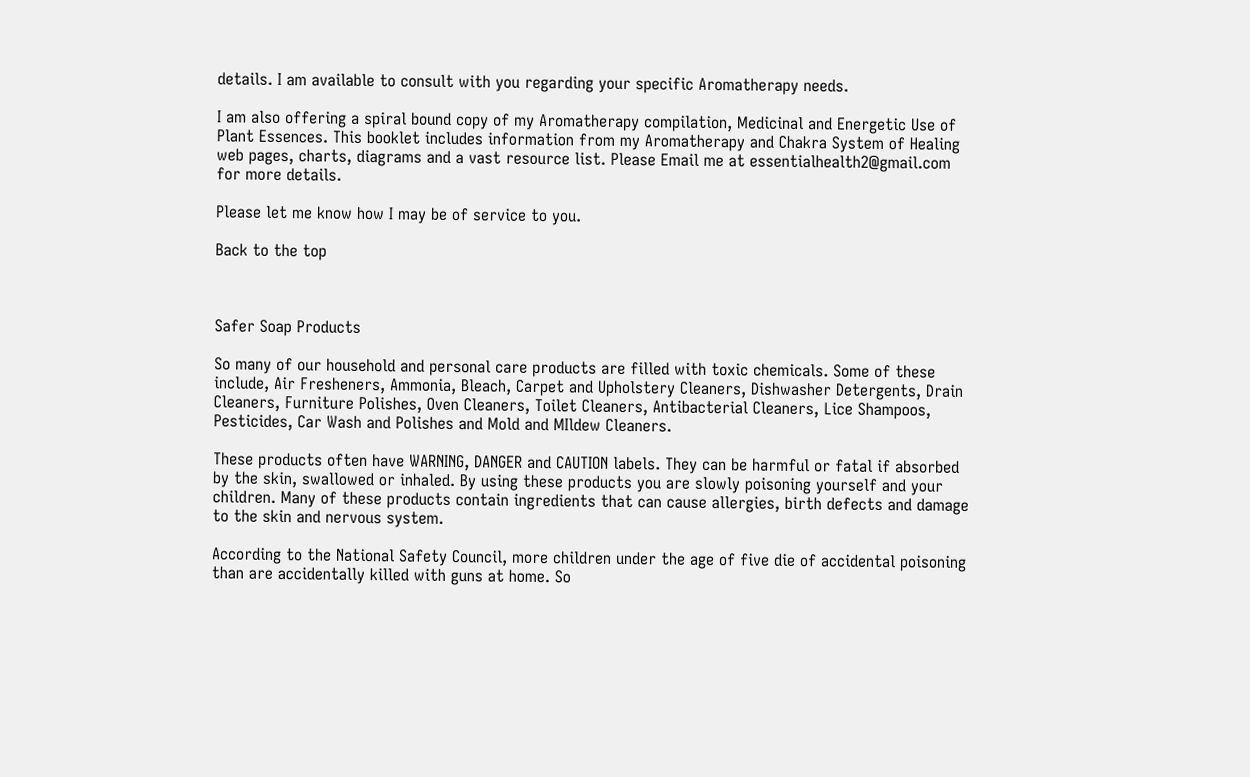details. I am available to consult with you regarding your specific Aromatherapy needs.

I am also offering a spiral bound copy of my Aromatherapy compilation, Medicinal and Energetic Use of Plant Essences. This booklet includes information from my Aromatherapy and Chakra System of Healing web pages, charts, diagrams and a vast resource list. Please Email me at essentialhealth2@gmail.com for more details.

Please let me know how I may be of service to you.

Back to the top



Safer Soap Products

So many of our household and personal care products are filled with toxic chemicals. Some of these include, Air Fresheners, Ammonia, Bleach, Carpet and Upholstery Cleaners, Dishwasher Detergents, Drain Cleaners, Furniture Polishes, Oven Cleaners, Toilet Cleaners, Antibacterial Cleaners, Lice Shampoos, Pesticides, Car Wash and Polishes and Mold and MIldew Cleaners.

These products often have WARNING, DANGER and CAUTION labels. They can be harmful or fatal if absorbed by the skin, swallowed or inhaled. By using these products you are slowly poisoning yourself and your children. Many of these products contain ingredients that can cause allergies, birth defects and damage to the skin and nervous system.

According to the National Safety Council, more children under the age of five die of accidental poisoning than are accidentally killed with guns at home. So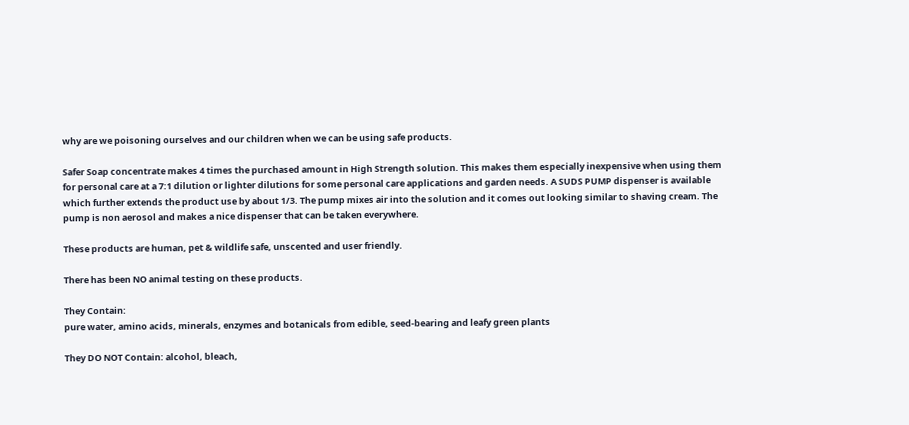why are we poisoning ourselves and our children when we can be using safe products.

Safer Soap concentrate makes 4 times the purchased amount in High Strength solution. This makes them especially inexpensive when using them for personal care at a 7:1 dilution or lighter dilutions for some personal care applications and garden needs. A SUDS PUMP dispenser is available which further extends the product use by about 1/3. The pump mixes air into the solution and it comes out looking similar to shaving cream. The pump is non aerosol and makes a nice dispenser that can be taken everywhere.

These products are human, pet & wildlife safe, unscented and user friendly.

There has been NO animal testing on these products.

They Contain:
pure water, amino acids, minerals, enzymes and botanicals from edible, seed-bearing and leafy green plants

They DO NOT Contain: alcohol, bleach,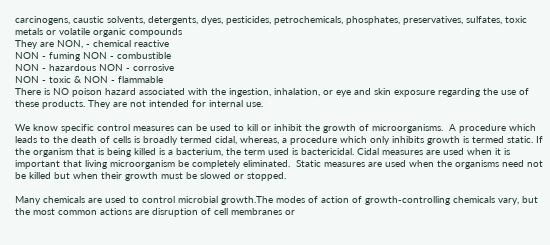carcinogens, caustic solvents, detergents, dyes, pesticides, petrochemicals, phosphates, preservatives, sulfates, toxic metals or volatile organic compounds
They are NON, - chemical reactive
NON - fuming NON - combustible
NON - hazardous NON - corrosive
NON - toxic & NON - flammable
There is NO poison hazard associated with the ingestion, inhalation, or eye and skin exposure regarding the use of these products. They are not intended for internal use.

We know specific control measures can be used to kill or inhibit the growth of microorganisms.  A procedure which leads to the death of cells is broadly termed cidal, whereas, a procedure which only inhibits growth is termed static. If the organism that is being killed is a bacterium, the term used is bactericidal. Cidal measures are used when it is important that living microorganism be completely eliminated.  Static measures are used when the organisms need not be killed but when their growth must be slowed or stopped.

Many chemicals are used to control microbial growth.The modes of action of growth-controlling chemicals vary, but the most common actions are disruption of cell membranes or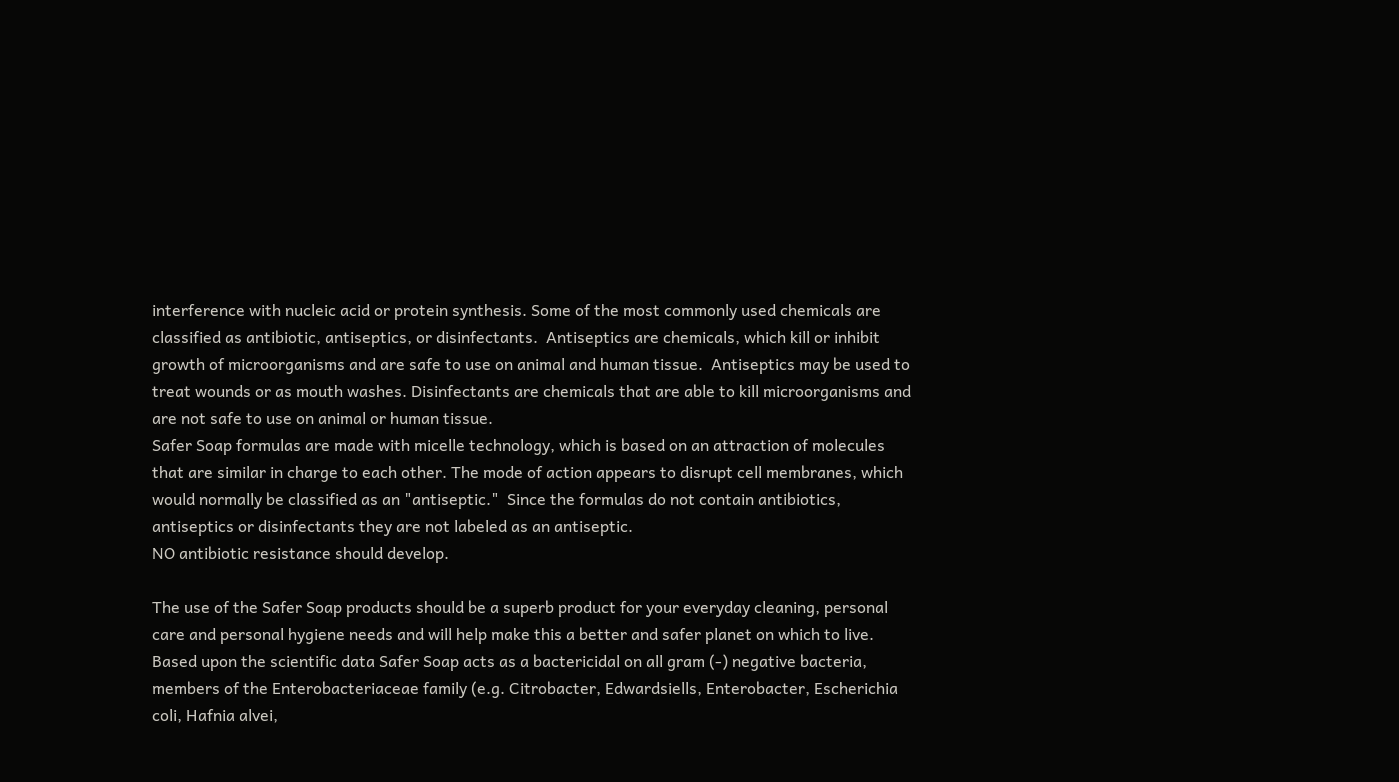interference with nucleic acid or protein synthesis. Some of the most commonly used chemicals are classified as antibiotic, antiseptics, or disinfectants.  Antiseptics are chemicals, which kill or inhibit growth of microorganisms and are safe to use on animal and human tissue.  Antiseptics may be used to treat wounds or as mouth washes. Disinfectants are chemicals that are able to kill microorganisms and are not safe to use on animal or human tissue.
Safer Soap formulas are made with micelle technology, which is based on an attraction of molecules that are similar in charge to each other. The mode of action appears to disrupt cell membranes, which would normally be classified as an "antiseptic."  Since the formulas do not contain antibiotics, antiseptics or disinfectants they are not labeled as an antiseptic.
NO antibiotic resistance should develop.

The use of the Safer Soap products should be a superb product for your everyday cleaning, personal care and personal hygiene needs and will help make this a better and safer planet on which to live.
Based upon the scientific data Safer Soap acts as a bactericidal on all gram (-) negative bacteria, members of the Enterobacteriaceae family (e.g. Citrobacter, Edwardsiells, Enterobacter, Escherichia coli, Hafnia alvei,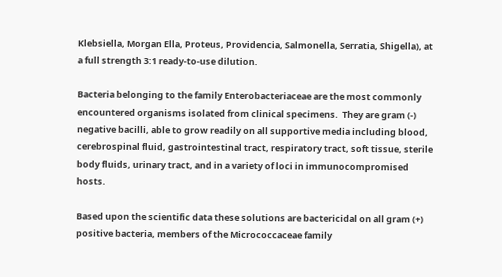Klebsiella, Morgan Ella, Proteus, Providencia, Salmonella, Serratia, Shigella), at a full strength 3:1 ready-to-use dilution.

Bacteria belonging to the family Enterobacteriaceae are the most commonly encountered organisms isolated from clinical specimens.  They are gram (-) negative bacilli, able to grow readily on all supportive media including blood, cerebrospinal fluid, gastrointestinal tract, respiratory tract, soft tissue, sterile body fluids, urinary tract, and in a variety of loci in immunocompromised hosts.

Based upon the scientific data these solutions are bactericidal on all gram (+) positive bacteria, members of the Micrococcaceae family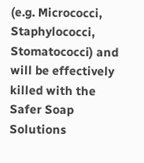(e.g. Micrococci, Staphylococci, Stomatococci) and will be effectively killed with the Safer Soap Solutions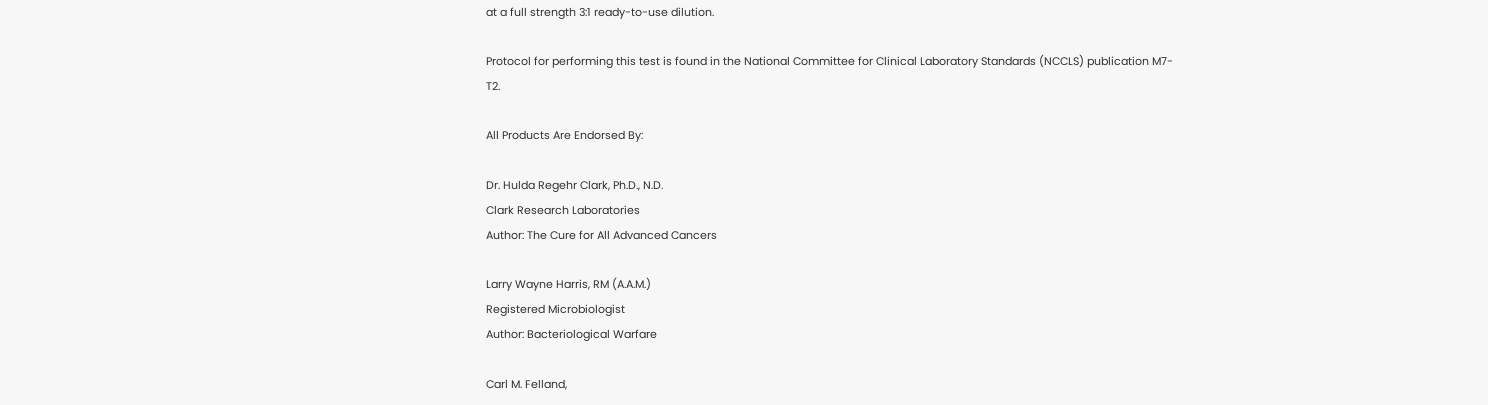at a full strength 3:1 ready-to-use dilution.

Protocol for performing this test is found in the National Committee for Clinical Laboratory Standards (NCCLS) publication M7-T2.

All Products Are Endorsed By:

Dr. Hulda Regehr Clark, Ph.D., N.D.
Clark Research Laboratories
Author: The Cure for All Advanced Cancers

Larry Wayne Harris, RM (A.A.M.)
Registered Microbiologist
Author: Bacteriological Warfare

Carl M. Felland,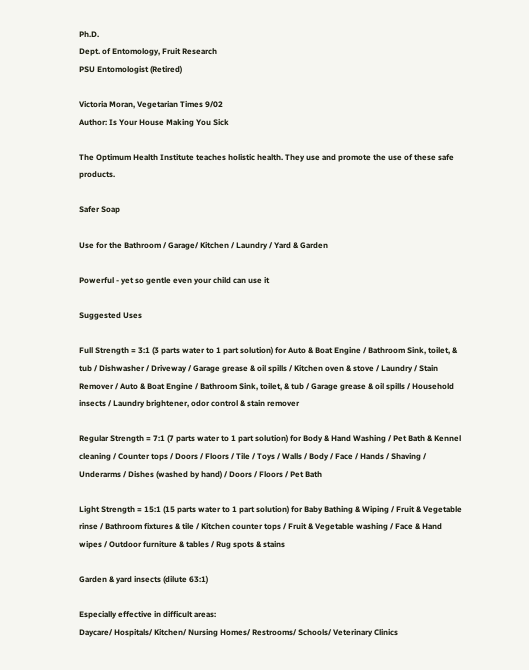Ph.D.
Dept. of Entomology, Fruit Research
PSU Entomologist (Retired)

Victoria Moran, Vegetarian Times 9/02
Author: Is Your House Making You Sick

The Optimum Health Institute teaches holistic health. They use and promote the use of these safe products.

Safer Soap

Use for the Bathroom / Garage/ Kitchen / Laundry / Yard & Garden

Powerful - yet so gentle even your child can use it

Suggested Uses

Full Strength = 3:1 (3 parts water to 1 part solution) for Auto & Boat Engine / Bathroom Sink, toilet, & tub / Dishwasher / Driveway / Garage grease & oil spills / Kitchen oven & stove / Laundry / Stain Remover / Auto & Boat Engine / Bathroom Sink, toilet, & tub / Garage grease & oil spills / Household insects / Laundry brightener, odor control & stain remover

Regular Strength = 7:1 (7 parts water to 1 part solution) for Body & Hand Washing / Pet Bath & Kennel cleaning / Counter tops / Doors / Floors / Tile / Toys / Walls / Body / Face / Hands / Shaving / Underarms / Dishes (washed by hand) / Doors / Floors / Pet Bath

Light Strength = 15:1 (15 parts water to 1 part solution) for Baby Bathing & Wiping / Fruit & Vegetable rinse / Bathroom fixtures & tile / Kitchen counter tops / Fruit & Vegetable washing / Face & Hand wipes / Outdoor furniture & tables / Rug spots & stains

Garden & yard insects (dilute 63:1)

Especially effective in difficult areas:
Daycare/ Hospitals/ Kitchen/ Nursing Homes/ Restrooms/ Schools/ Veterinary Clinics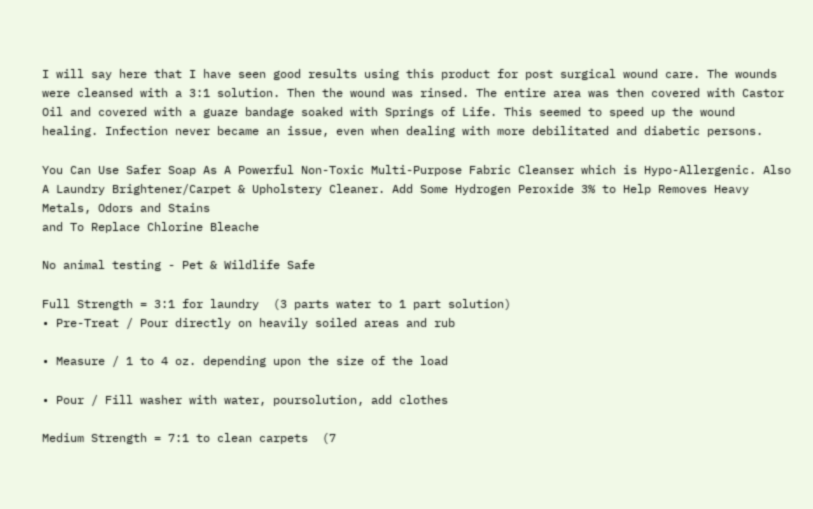I will say here that I have seen good results using this product for post surgical wound care. The wounds were cleansed with a 3:1 solution. Then the wound was rinsed. The entire area was then covered with Castor Oil and covered with a guaze bandage soaked with Springs of Life. This seemed to speed up the wound healing. Infection never became an issue, even when dealing with more debilitated and diabetic persons.

You Can Use Safer Soap As A Powerful Non-Toxic Multi-Purpose Fabric Cleanser which is Hypo-Allergenic. Also A Laundry Brightener/Carpet & Upholstery Cleaner. Add Some Hydrogen Peroxide 3% to Help Removes Heavy Metals, Odors and Stains
and To Replace Chlorine Bleache

No animal testing - Pet & Wildlife Safe

Full Strength = 3:1 for laundry  (3 parts water to 1 part solution)
• Pre-Treat / Pour directly on heavily soiled areas and rub

• Measure / 1 to 4 oz. depending upon the size of the load

• Pour / Fill washer with water, poursolution, add clothes

Medium Strength = 7:1 to clean carpets  (7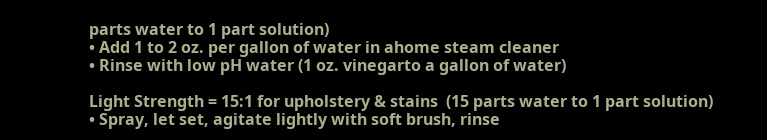parts water to 1 part solution)
• Add 1 to 2 oz. per gallon of water in ahome steam cleaner
• Rinse with low pH water (1 oz. vinegarto a gallon of water)

Light Strength = 15:1 for upholstery & stains  (15 parts water to 1 part solution)
• Spray, let set, agitate lightly with soft brush, rinse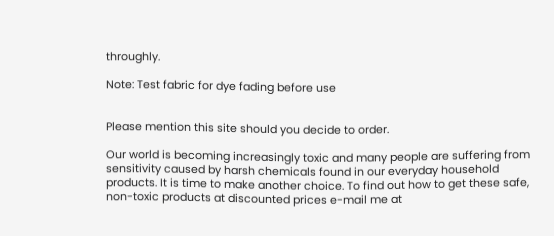throughly.

Note: Test fabric for dye fading before use


Please mention this site should you decide to order.

Our world is becoming increasingly toxic and many people are suffering from sensitivity caused by harsh chemicals found in our everyday household products. It is time to make another choice. To find out how to get these safe, non-toxic products at discounted prices e-mail me at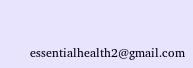essentialhealth2@gmail.com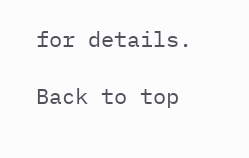for details.

Back to top